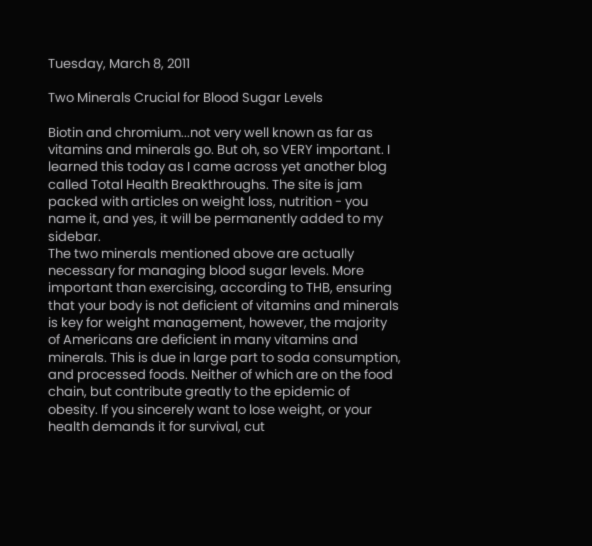Tuesday, March 8, 2011

Two Minerals Crucial for Blood Sugar Levels

Biotin and chromium...not very well known as far as vitamins and minerals go. But oh, so VERY important. I learned this today as I came across yet another blog called Total Health Breakthroughs. The site is jam packed with articles on weight loss, nutrition - you name it, and yes, it will be permanently added to my sidebar.
The two minerals mentioned above are actually necessary for managing blood sugar levels. More important than exercising, according to THB, ensuring that your body is not deficient of vitamins and minerals is key for weight management, however, the majority of Americans are deficient in many vitamins and minerals. This is due in large part to soda consumption, and processed foods. Neither of which are on the food chain, but contribute greatly to the epidemic of obesity. If you sincerely want to lose weight, or your health demands it for survival, cut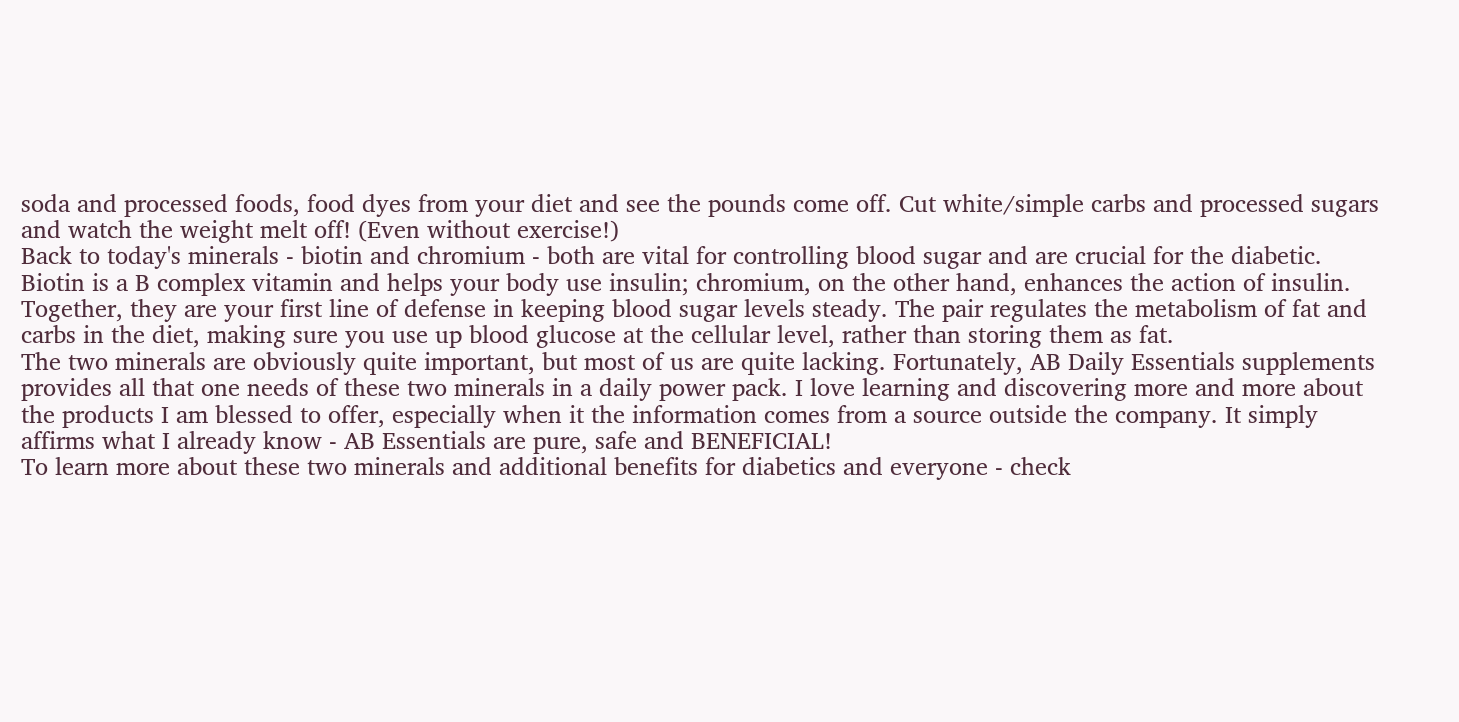soda and processed foods, food dyes from your diet and see the pounds come off. Cut white/simple carbs and processed sugars and watch the weight melt off! (Even without exercise!)
Back to today's minerals - biotin and chromium - both are vital for controlling blood sugar and are crucial for the diabetic. Biotin is a B complex vitamin and helps your body use insulin; chromium, on the other hand, enhances the action of insulin. Together, they are your first line of defense in keeping blood sugar levels steady. The pair regulates the metabolism of fat and carbs in the diet, making sure you use up blood glucose at the cellular level, rather than storing them as fat.
The two minerals are obviously quite important, but most of us are quite lacking. Fortunately, AB Daily Essentials supplements provides all that one needs of these two minerals in a daily power pack. I love learning and discovering more and more about the products I am blessed to offer, especially when it the information comes from a source outside the company. It simply affirms what I already know - AB Essentials are pure, safe and BENEFICIAL!
To learn more about these two minerals and additional benefits for diabetics and everyone - check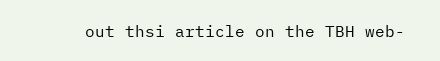out thsi article on the TBH web-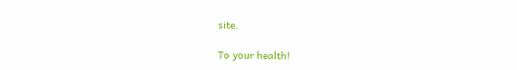site.

To your health!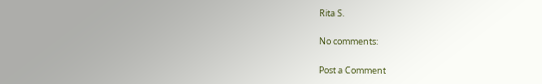Rita S.

No comments:

Post a Comment